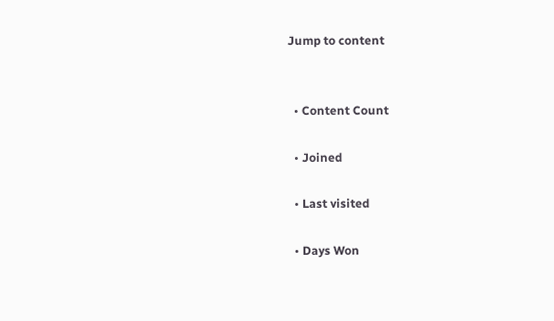Jump to content


  • Content Count

  • Joined

  • Last visited

  • Days Won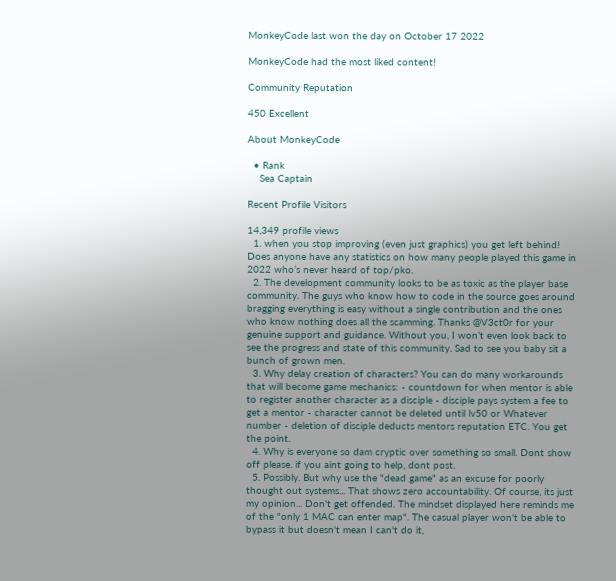MonkeyCode last won the day on October 17 2022

MonkeyCode had the most liked content!

Community Reputation

450 Excellent

About MonkeyCode

  • Rank
    Sea Captain

Recent Profile Visitors

14,349 profile views
  1. when you stop improving (even just graphics) you get left behind! Does anyone have any statistics on how many people played this game in 2022 who’s never heard of top/pko.
  2. The development community looks to be as toxic as the player base community. The guys who know how to code in the source goes around bragging everything is easy without a single contribution and the ones who know nothing does all the scamming. Thanks @V3ct0r for your genuine support and guidance. Without you, I won’t even look back to see the progress and state of this community. Sad to see you baby sit a bunch of grown men.
  3. Why delay creation of characters? You can do many workarounds that will become game mechanics: - countdown for when mentor is able to register another character as a disciple - disciple pays system a fee to get a mentor - character cannot be deleted until lv50 or Whatever number - deletion of disciple deducts mentors reputation ETC. You get the point.
  4. Why is everyone so dam cryptic over something so small. Dont show off please. if you aint going to help, dont post.
  5. Possibly. But why use the "dead game" as an excuse for poorly thought out systems... That shows zero accountability. Of course, its just my opinion... Don't get offended. The mindset displayed here reminds me of the "only 1 MAC can enter map". The casual player won't be able to bypass it but doesn't mean I can't do it,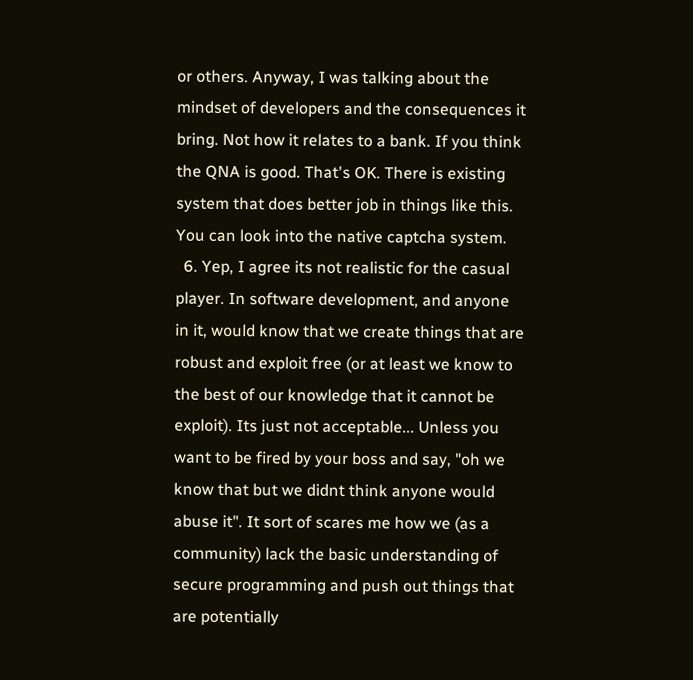or others. Anyway, I was talking about the mindset of developers and the consequences it bring. Not how it relates to a bank. If you think the QNA is good. That's OK. There is existing system that does better job in things like this. You can look into the native captcha system.
  6. Yep, I agree its not realistic for the casual player. In software development, and anyone in it, would know that we create things that are robust and exploit free (or at least we know to the best of our knowledge that it cannot be exploit). Its just not acceptable... Unless you want to be fired by your boss and say, "oh we know that but we didnt think anyone would abuse it". It sort of scares me how we (as a community) lack the basic understanding of secure programming and push out things that are potentially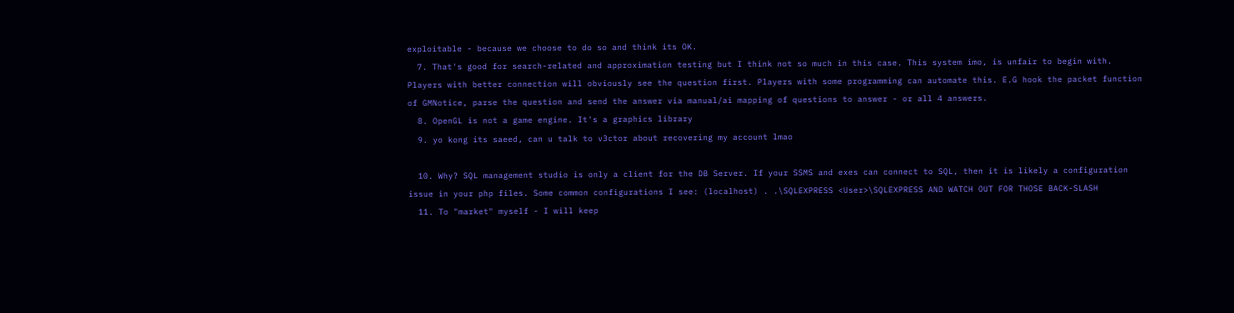exploitable - because we choose to do so and think its OK.
  7. That's good for search-related and approximation testing but I think not so much in this case. This system imo, is unfair to begin with. Players with better connection will obviously see the question first. Players with some programming can automate this. E.G hook the packet function of GMNotice, parse the question and send the answer via manual/ai mapping of questions to answer - or all 4 answers.
  8. OpenGL is not a game engine. It's a graphics library
  9. yo kong its saeed, can u talk to v3ctor about recovering my account lmao

  10. Why? SQL management studio is only a client for the DB Server. If your SSMS and exes can connect to SQL, then it is likely a configuration issue in your php files. Some common configurations I see: (localhost) . .\SQLEXPRESS <User>\SQLEXPRESS AND WATCH OUT FOR THOSE BACK-SLASH
  11. To "market" myself - I will keep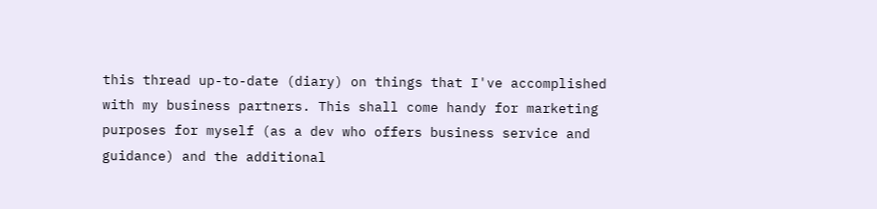this thread up-to-date (diary) on things that I've accomplished with my business partners. This shall come handy for marketing purposes for myself (as a dev who offers business service and guidance) and the additional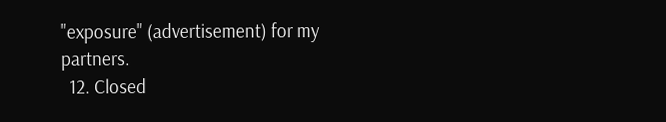"exposure" (advertisement) for my partners.
  12. Closed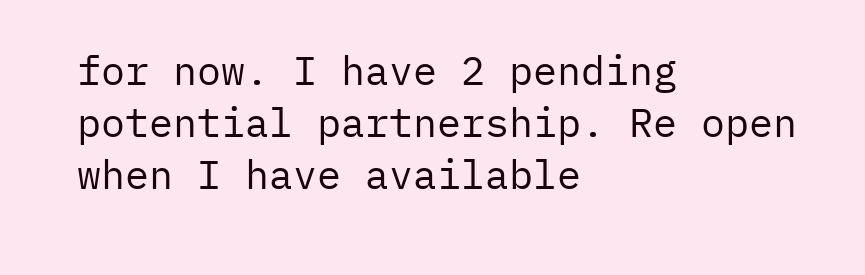for now. I have 2 pending potential partnership. Re open when I have available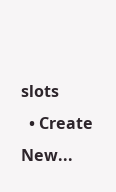slots
  • Create New...